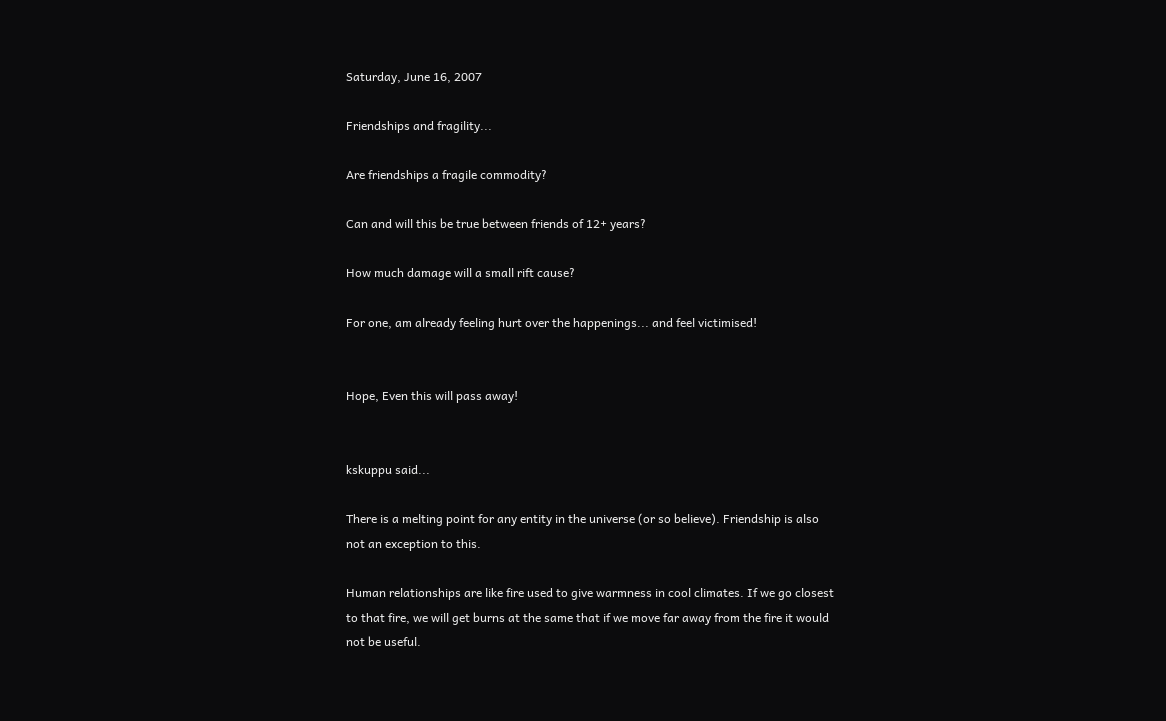Saturday, June 16, 2007

Friendships and fragility...

Are friendships a fragile commodity?

Can and will this be true between friends of 12+ years?

How much damage will a small rift cause?

For one, am already feeling hurt over the happenings... and feel victimised!


Hope, Even this will pass away!


kskuppu said...

There is a melting point for any entity in the universe (or so believe). Friendship is also not an exception to this.

Human relationships are like fire used to give warmness in cool climates. If we go closest to that fire, we will get burns at the same that if we move far away from the fire it would not be useful.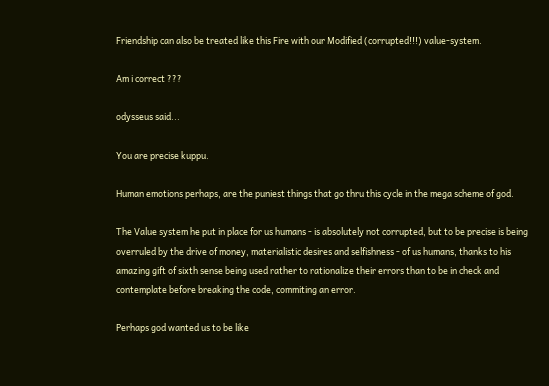Friendship can also be treated like this Fire with our Modified (corrupted!!!) value-system.

Am i correct ???

odysseus said...

You are precise kuppu.

Human emotions perhaps, are the puniest things that go thru this cycle in the mega scheme of god.

The Value system he put in place for us humans - is absolutely not corrupted, but to be precise is being overruled by the drive of money, materialistic desires and selfishness - of us humans, thanks to his amazing gift of sixth sense being used rather to rationalize their errors than to be in check and contemplate before breaking the code, commiting an error.

Perhaps god wanted us to be like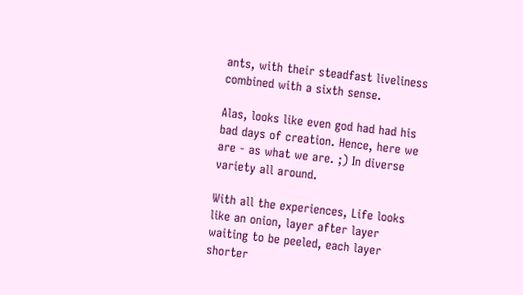ants, with their steadfast liveliness combined with a sixth sense.

Alas, looks like even god had had his bad days of creation. Hence, here we are - as what we are. ;) In diverse variety all around.

With all the experiences, Life looks like an onion, layer after layer waiting to be peeled, each layer shorter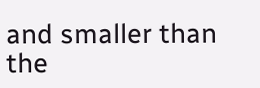and smaller than the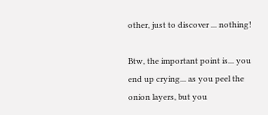other, just to discover ... nothing!

Btw, the important point is... you end up crying... as you peel the onion layers, but you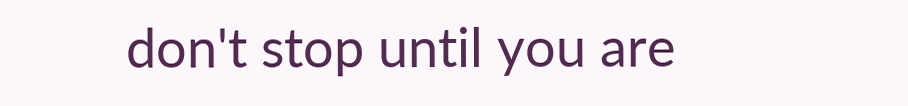don't stop until you are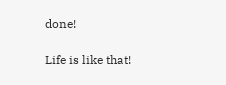done!

Life is like that!